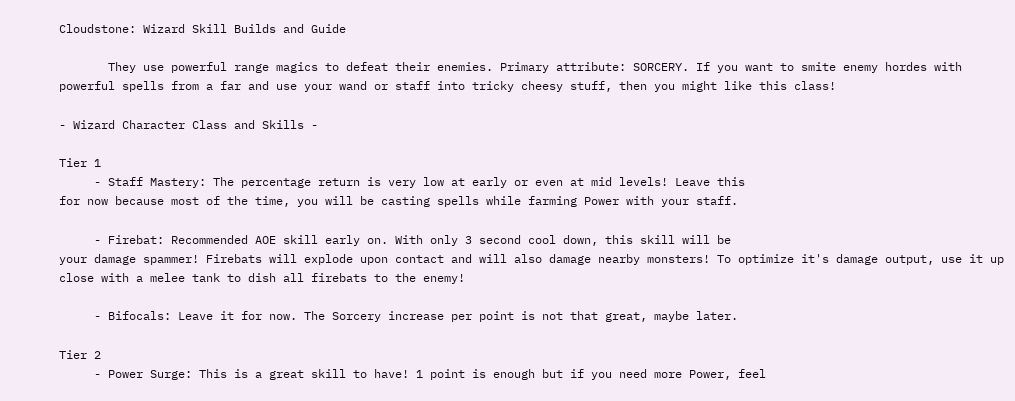Cloudstone: Wizard Skill Builds and Guide

       They use powerful range magics to defeat their enemies. Primary attribute: SORCERY. If you want to smite enemy hordes with powerful spells from a far and use your wand or staff into tricky cheesy stuff, then you might like this class!

- Wizard Character Class and Skills -

Tier 1
     - Staff Mastery: The percentage return is very low at early or even at mid levels! Leave this
for now because most of the time, you will be casting spells while farming Power with your staff.

     - Firebat: Recommended AOE skill early on. With only 3 second cool down, this skill will be
your damage spammer! Firebats will explode upon contact and will also damage nearby monsters! To optimize it's damage output, use it up close with a melee tank to dish all firebats to the enemy!

     - Bifocals: Leave it for now. The Sorcery increase per point is not that great, maybe later.

Tier 2
     - Power Surge: This is a great skill to have! 1 point is enough but if you need more Power, feel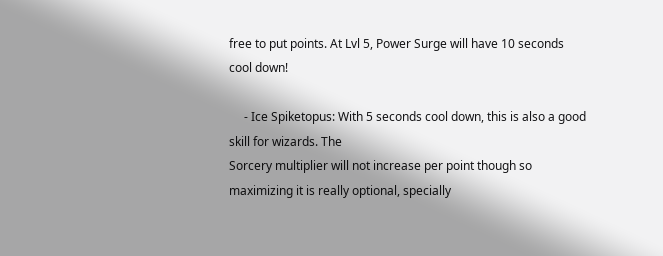free to put points. At Lvl 5, Power Surge will have 10 seconds cool down!

     - Ice Spiketopus: With 5 seconds cool down, this is also a good skill for wizards. The
Sorcery multiplier will not increase per point though so maximizing it is really optional, specially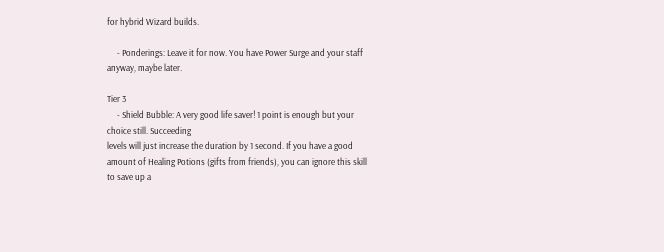for hybrid Wizard builds.

     - Ponderings: Leave it for now. You have Power Surge and your staff anyway, maybe later.

Tier 3
     - Shield Bubble: A very good life saver! 1 point is enough but your choice still. Succeeding
levels will just increase the duration by 1 second. If you have a good amount of Healing Potions (gifts from friends), you can ignore this skill to save up a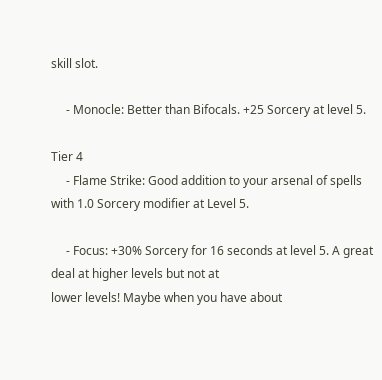skill slot.

     - Monocle: Better than Bifocals. +25 Sorcery at level 5.

Tier 4
     - Flame Strike: Good addition to your arsenal of spells with 1.0 Sorcery modifier at Level 5.

     - Focus: +30% Sorcery for 16 seconds at level 5. A great deal at higher levels but not at
lower levels! Maybe when you have about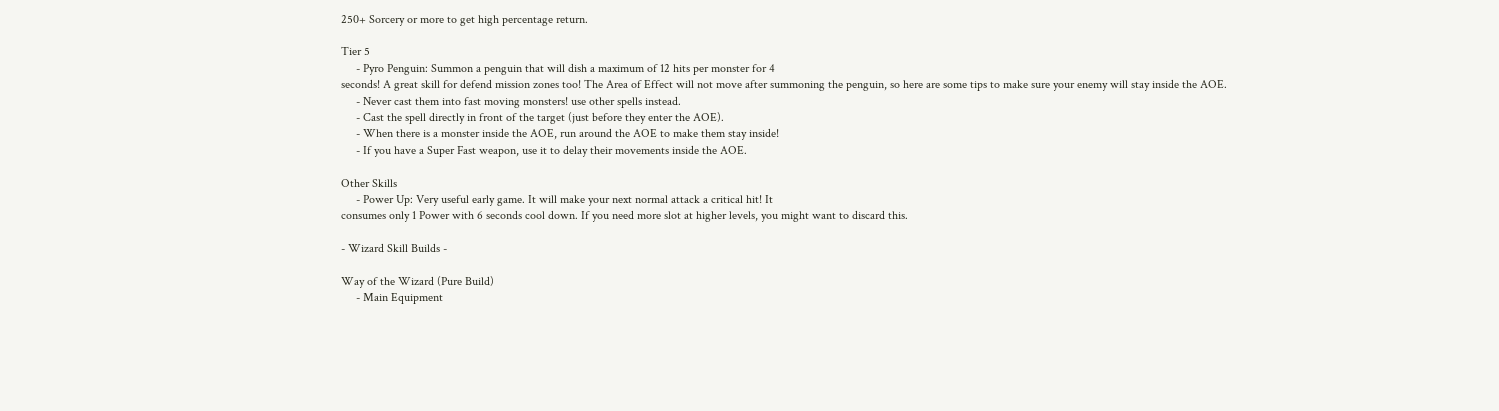250+ Sorcery or more to get high percentage return.

Tier 5
     - Pyro Penguin: Summon a penguin that will dish a maximum of 12 hits per monster for 4
seconds! A great skill for defend mission zones too! The Area of Effect will not move after summoning the penguin, so here are some tips to make sure your enemy will stay inside the AOE.
     - Never cast them into fast moving monsters! use other spells instead.
     - Cast the spell directly in front of the target (just before they enter the AOE).
     - When there is a monster inside the AOE, run around the AOE to make them stay inside!
     - If you have a Super Fast weapon, use it to delay their movements inside the AOE.

Other Skills
     - Power Up: Very useful early game. It will make your next normal attack a critical hit! It
consumes only 1 Power with 6 seconds cool down. If you need more slot at higher levels, you might want to discard this.

- Wizard Skill Builds -

Way of the Wizard (Pure Build)
     - Main Equipment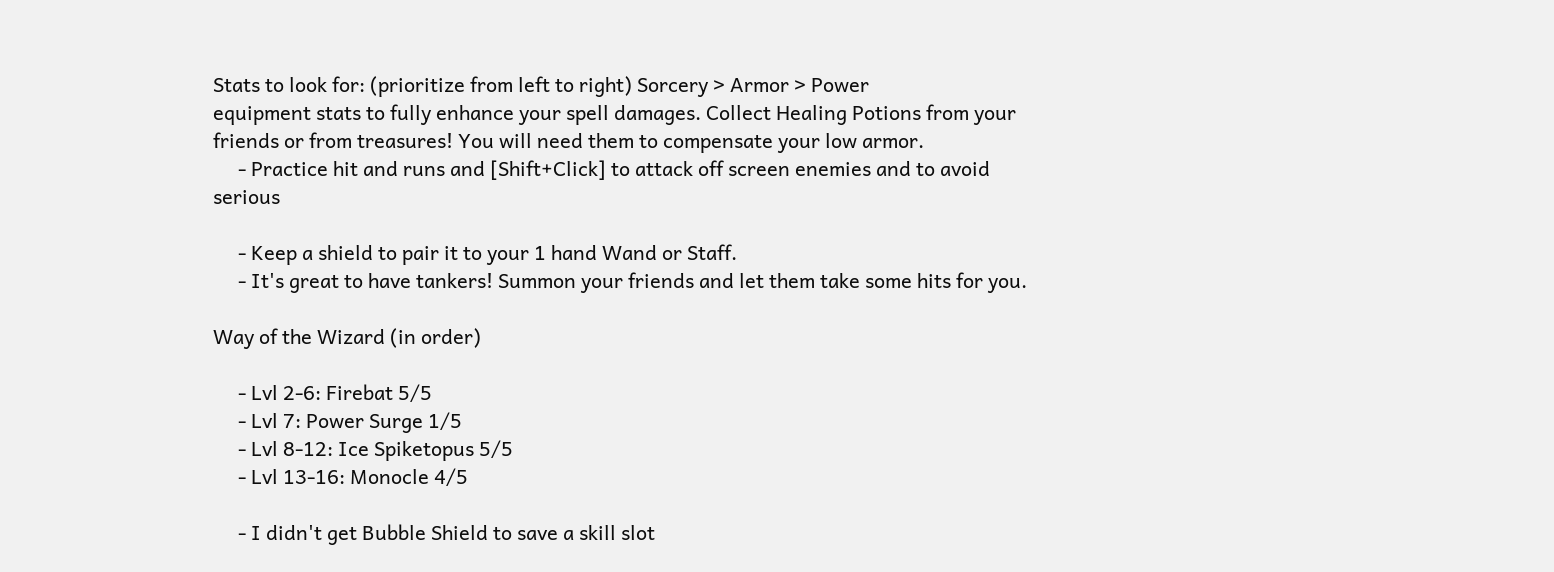Stats to look for: (prioritize from left to right) Sorcery > Armor > Power
equipment stats to fully enhance your spell damages. Collect Healing Potions from your friends or from treasures! You will need them to compensate your low armor.
     - Practice hit and runs and [Shift+Click] to attack off screen enemies and to avoid serious

     - Keep a shield to pair it to your 1 hand Wand or Staff.
     - It's great to have tankers! Summon your friends and let them take some hits for you.

Way of the Wizard (in order)

     - Lvl 2-6: Firebat 5/5
     - Lvl 7: Power Surge 1/5
     - Lvl 8-12: Ice Spiketopus 5/5
     - Lvl 13-16: Monocle 4/5

     - I didn't get Bubble Shield to save a skill slot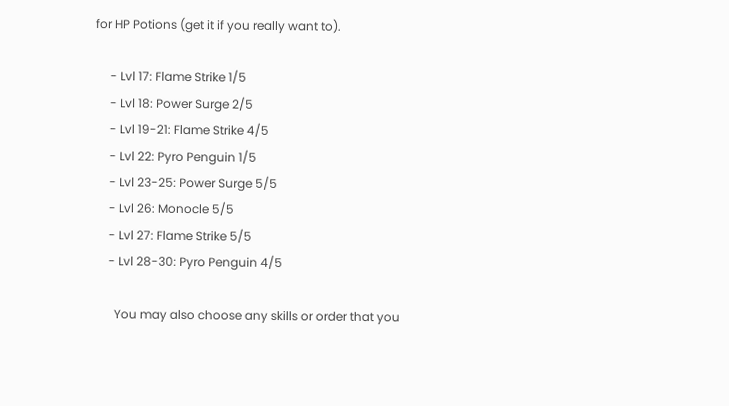for HP Potions (get it if you really want to).

     - Lvl 17: Flame Strike 1/5
     - Lvl 18: Power Surge 2/5
     - Lvl 19-21: Flame Strike 4/5
     - Lvl 22: Pyro Penguin 1/5
     - Lvl 23-25: Power Surge 5/5
     - Lvl 26: Monocle 5/5
     - Lvl 27: Flame Strike 5/5
     - Lvl 28-30: Pyro Penguin 4/5

       You may also choose any skills or order that you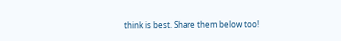think is best. Share them below too!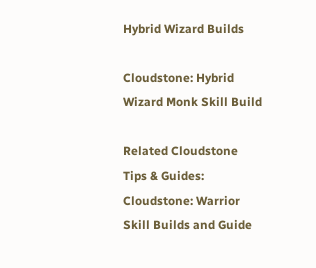Hybrid Wizard Builds

Cloudstone: Hybrid Wizard Monk Skill Build

Related Cloudstone Tips & Guides:
Cloudstone: Warrior Skill Builds and Guide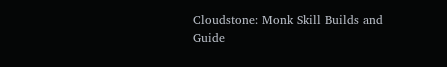Cloudstone: Monk Skill Builds and Guide